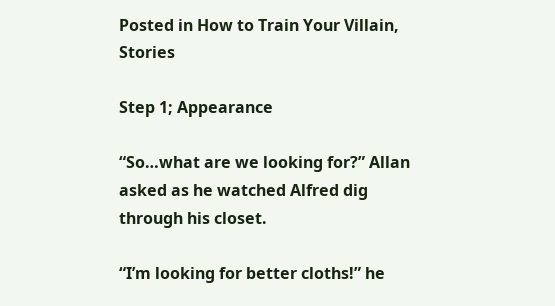Posted in How to Train Your Villain, Stories

Step 1; Appearance

“So…what are we looking for?” Allan asked as he watched Alfred dig through his closet.

“I’m looking for better cloths!” he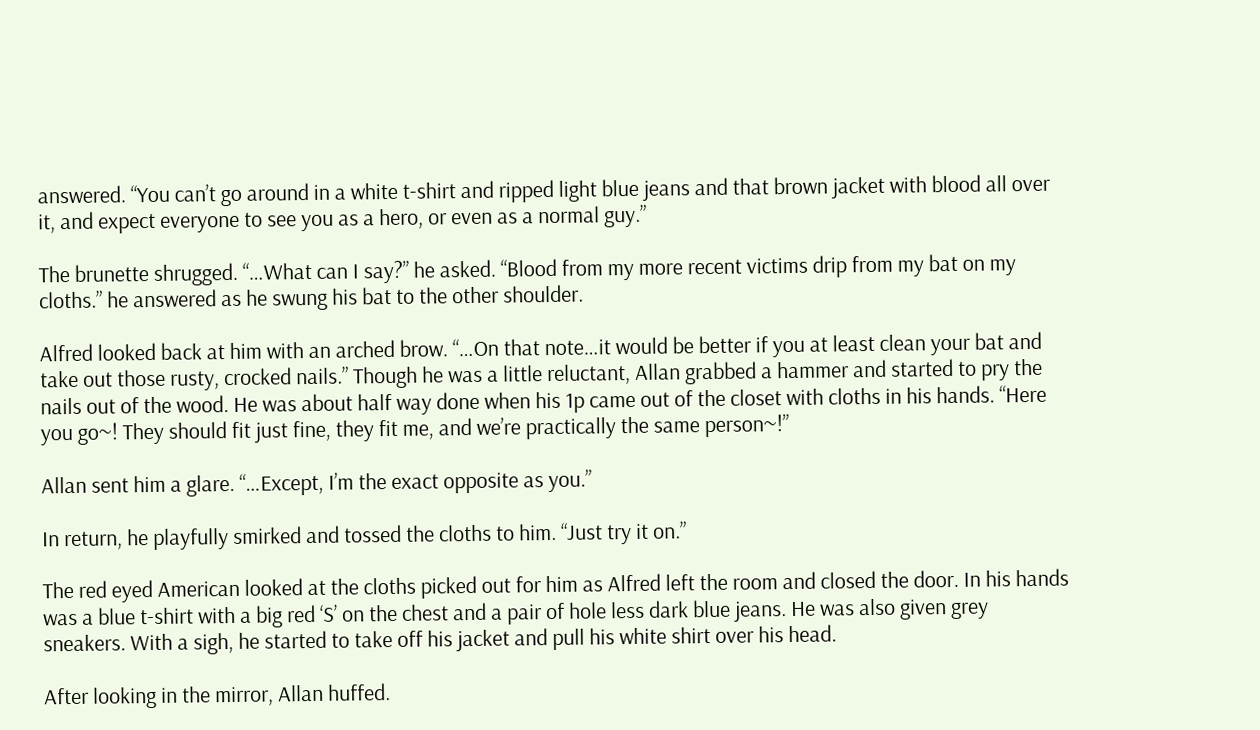answered. “You can’t go around in a white t-shirt and ripped light blue jeans and that brown jacket with blood all over it, and expect everyone to see you as a hero, or even as a normal guy.”

The brunette shrugged. “…What can I say?” he asked. “Blood from my more recent victims drip from my bat on my cloths.” he answered as he swung his bat to the other shoulder.

Alfred looked back at him with an arched brow. “…On that note…it would be better if you at least clean your bat and take out those rusty, crocked nails.” Though he was a little reluctant, Allan grabbed a hammer and started to pry the nails out of the wood. He was about half way done when his 1p came out of the closet with cloths in his hands. “Here you go~! They should fit just fine, they fit me, and we’re practically the same person~!”

Allan sent him a glare. “…Except, I’m the exact opposite as you.”

In return, he playfully smirked and tossed the cloths to him. “Just try it on.”

The red eyed American looked at the cloths picked out for him as Alfred left the room and closed the door. In his hands was a blue t-shirt with a big red ‘S’ on the chest and a pair of hole less dark blue jeans. He was also given grey sneakers. With a sigh, he started to take off his jacket and pull his white shirt over his head.

After looking in the mirror, Allan huffed.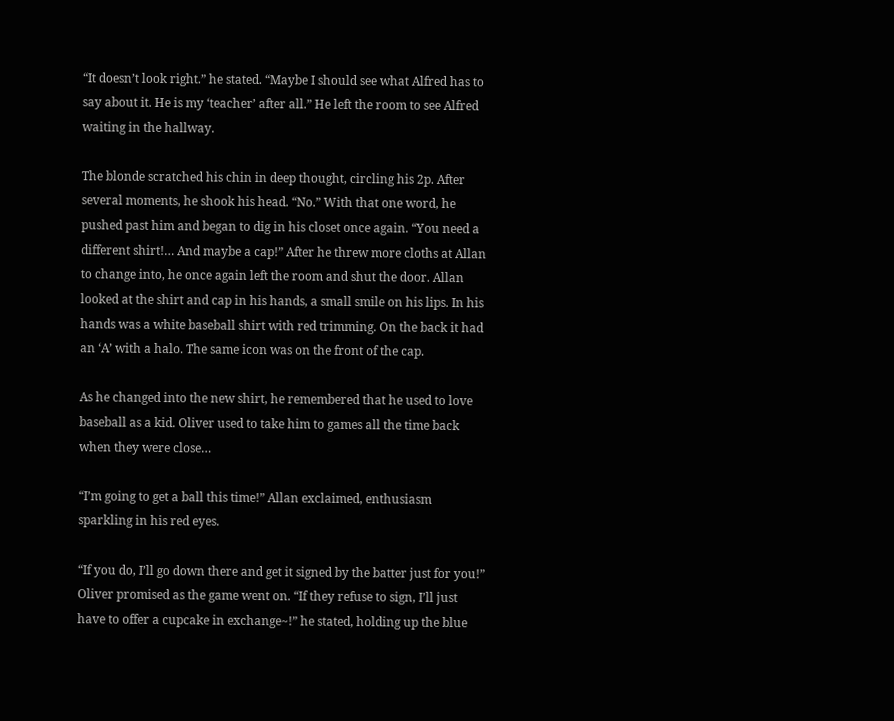“It doesn’t look right.” he stated. “Maybe I should see what Alfred has to say about it. He is my ‘teacher’ after all.” He left the room to see Alfred waiting in the hallway.

The blonde scratched his chin in deep thought, circling his 2p. After several moments, he shook his head. “No.” With that one word, he pushed past him and began to dig in his closet once again. “You need a different shirt!… And maybe a cap!” After he threw more cloths at Allan to change into, he once again left the room and shut the door. Allan looked at the shirt and cap in his hands, a small smile on his lips. In his hands was a white baseball shirt with red trimming. On the back it had an ‘A’ with a halo. The same icon was on the front of the cap.

As he changed into the new shirt, he remembered that he used to love baseball as a kid. Oliver used to take him to games all the time back when they were close…

“I’m going to get a ball this time!” Allan exclaimed, enthusiasm sparkling in his red eyes.

“If you do, I’ll go down there and get it signed by the batter just for you!” Oliver promised as the game went on. “If they refuse to sign, I’ll just have to offer a cupcake in exchange~!” he stated, holding up the blue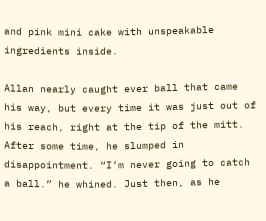and pink mini cake with unspeakable ingredients inside.

Allan nearly caught ever ball that came his way, but every time it was just out of his reach, right at the tip of the mitt. After some time, he slumped in disappointment. “I’m never going to catch a ball.” he whined. Just then, as he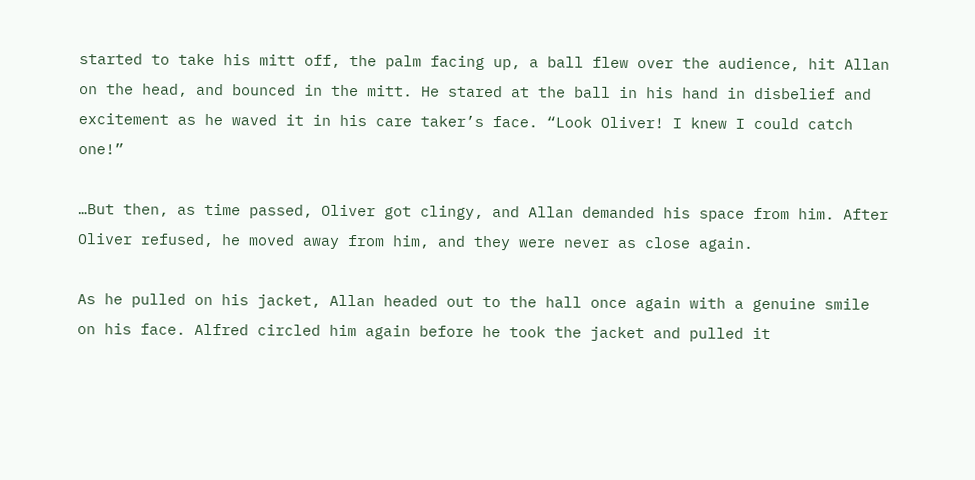started to take his mitt off, the palm facing up, a ball flew over the audience, hit Allan on the head, and bounced in the mitt. He stared at the ball in his hand in disbelief and excitement as he waved it in his care taker’s face. “Look Oliver! I knew I could catch one!”

…But then, as time passed, Oliver got clingy, and Allan demanded his space from him. After Oliver refused, he moved away from him, and they were never as close again.

As he pulled on his jacket, Allan headed out to the hall once again with a genuine smile on his face. Alfred circled him again before he took the jacket and pulled it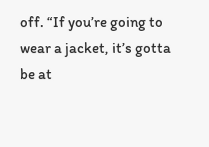off. “If you’re going to wear a jacket, it’s gotta be at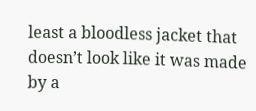least a bloodless jacket that doesn’t look like it was made by a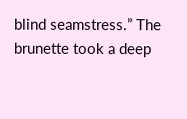blind seamstress.” The brunette took a deep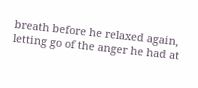breath before he relaxed again, letting go of the anger he had at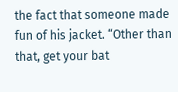the fact that someone made fun of his jacket. “Other than that, get your bat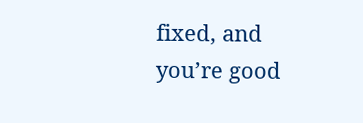fixed, and you’re good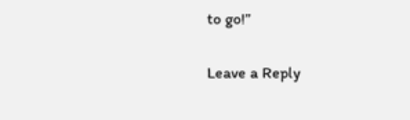to go!”

Leave a Reply